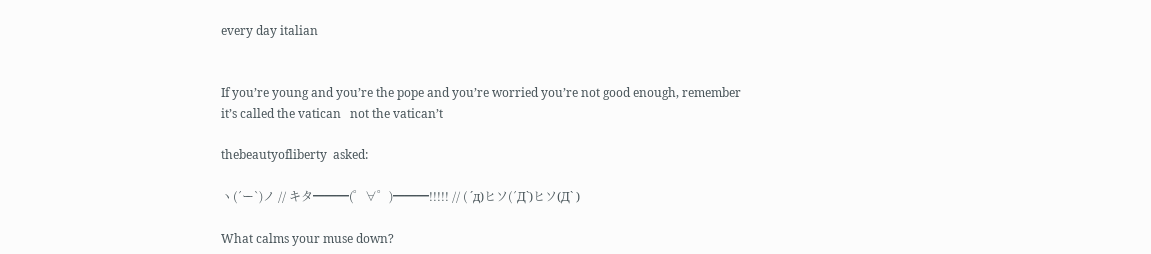every day italian


If you’re young and you’re the pope and you’re worried you’re not good enough, remember it’s called the vatican   not the vatican’t

thebeautyofliberty  asked:

ヽ(´ー`)ノ // キタ━━━(゜∀゜)━━━!!!!! // ( ´д)ヒソ(´Д`)ヒソ(Д` )

What calms your muse down?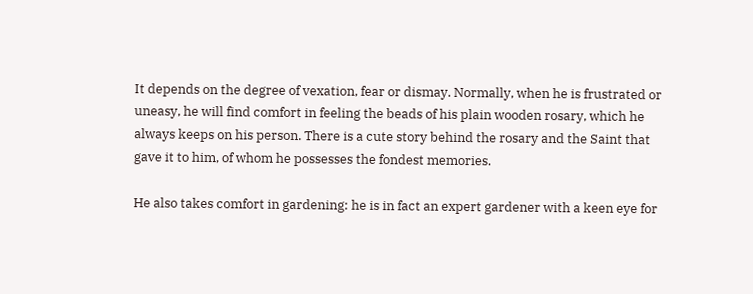It depends on the degree of vexation, fear or dismay. Normally, when he is frustrated or uneasy, he will find comfort in feeling the beads of his plain wooden rosary, which he always keeps on his person. There is a cute story behind the rosary and the Saint that gave it to him, of whom he possesses the fondest memories.

He also takes comfort in gardening: he is in fact an expert gardener with a keen eye for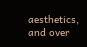aesthetics, and over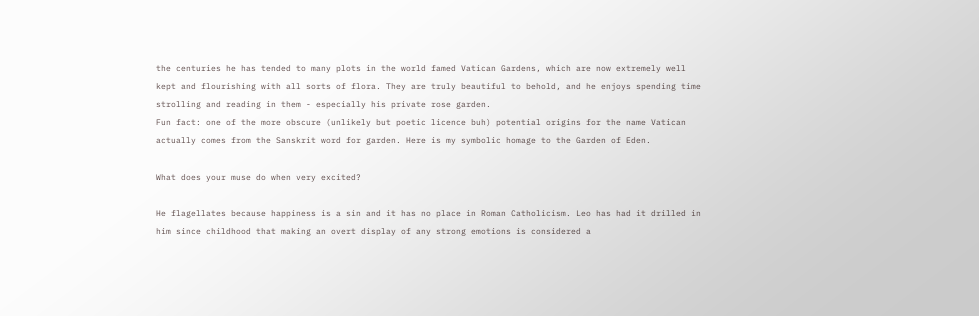the centuries he has tended to many plots in the world famed Vatican Gardens, which are now extremely well kept and flourishing with all sorts of flora. They are truly beautiful to behold, and he enjoys spending time strolling and reading in them - especially his private rose garden.
Fun fact: one of the more obscure (unlikely but poetic licence buh) potential origins for the name Vatican actually comes from the Sanskrit word for garden. Here is my symbolic homage to the Garden of Eden.

What does your muse do when very excited?

He flagellates because happiness is a sin and it has no place in Roman Catholicism. Leo has had it drilled in him since childhood that making an overt display of any strong emotions is considered a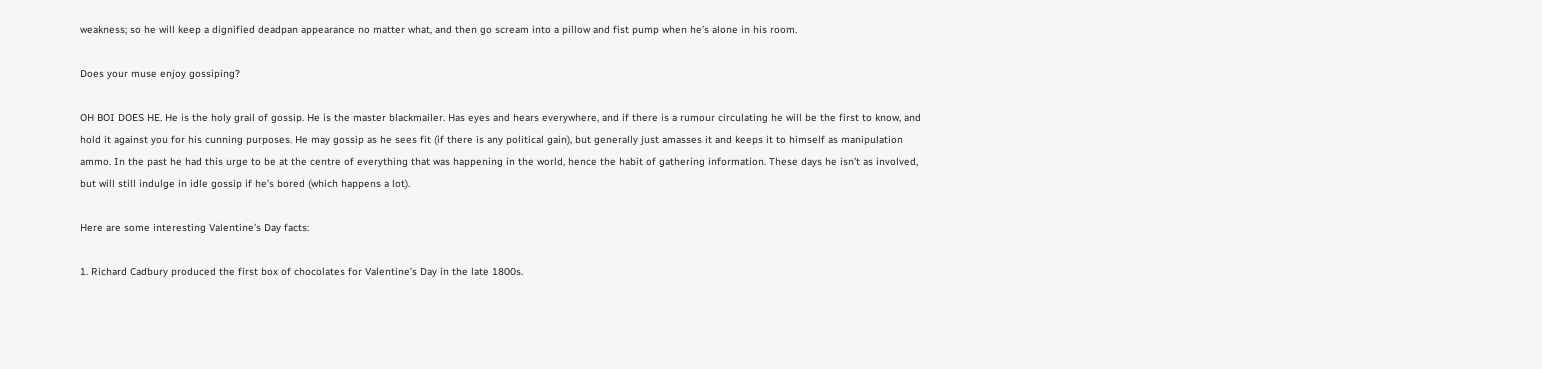weakness; so he will keep a dignified deadpan appearance no matter what, and then go scream into a pillow and fist pump when he’s alone in his room.

Does your muse enjoy gossiping?

OH BOI DOES HE. He is the holy grail of gossip. He is the master blackmailer. Has eyes and hears everywhere, and if there is a rumour circulating he will be the first to know, and hold it against you for his cunning purposes. He may gossip as he sees fit (if there is any political gain), but generally just amasses it and keeps it to himself as manipulation ammo. In the past he had this urge to be at the centre of everything that was happening in the world, hence the habit of gathering information. These days he isn’t as involved, but will still indulge in idle gossip if he’s bored (which happens a lot).

Here are some interesting Valentine’s Day facts:

1. Richard Cadbury produced the first box of chocolates for Valentine’s Day in the late 1800s.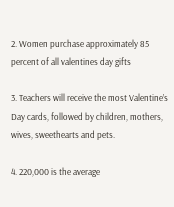2. Women purchase approximately 85 percent of all valentines day gifts

3. Teachers will receive the most Valentine’s Day cards, followed by children, mothers, wives, sweethearts and pets.

4. 220,000 is the average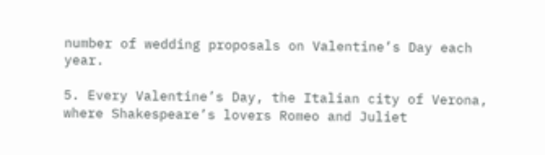number of wedding proposals on Valentine’s Day each year.

5. Every Valentine’s Day, the Italian city of Verona, where Shakespeare’s lovers Romeo and Juliet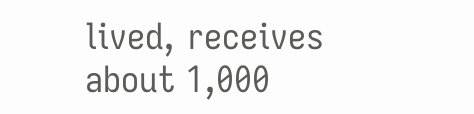lived, receives about 1,000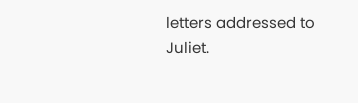letters addressed to Juliet.